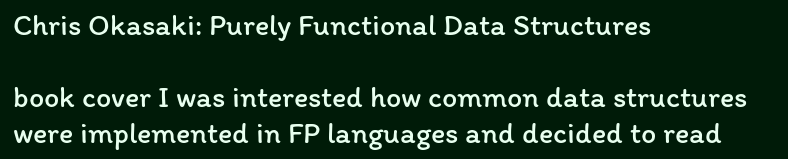Chris Okasaki: Purely Functional Data Structures

book cover I was interested how common data structures were implemented in FP languages and decided to read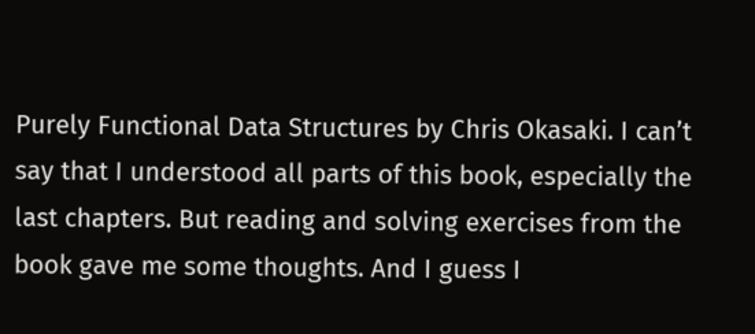Purely Functional Data Structures by Chris Okasaki. I can’t say that I understood all parts of this book, especially the last chapters. But reading and solving exercises from the book gave me some thoughts. And I guess I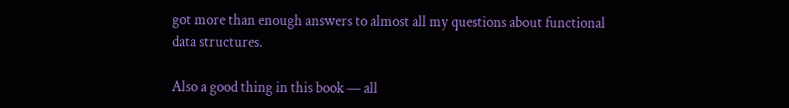got more than enough answers to almost all my questions about functional data structures.

Also a good thing in this book — all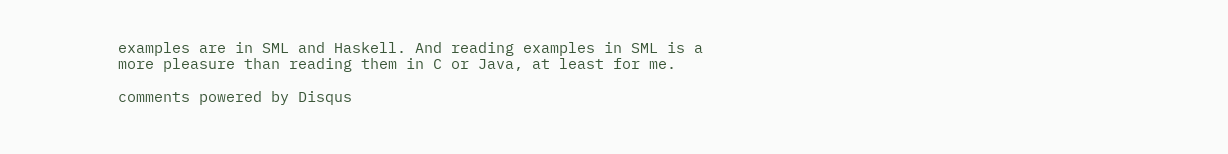examples are in SML and Haskell. And reading examples in SML is a more pleasure than reading them in C or Java, at least for me.

comments powered by Disqus